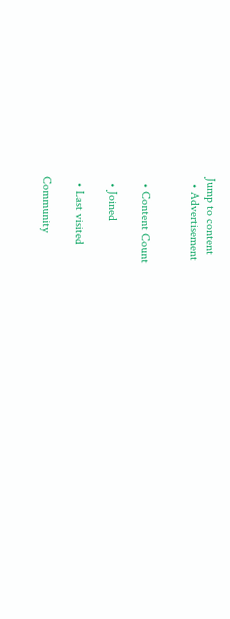Jump to content
  • Advertisement


  • Content Count

  • Joined

  • Last visited

Community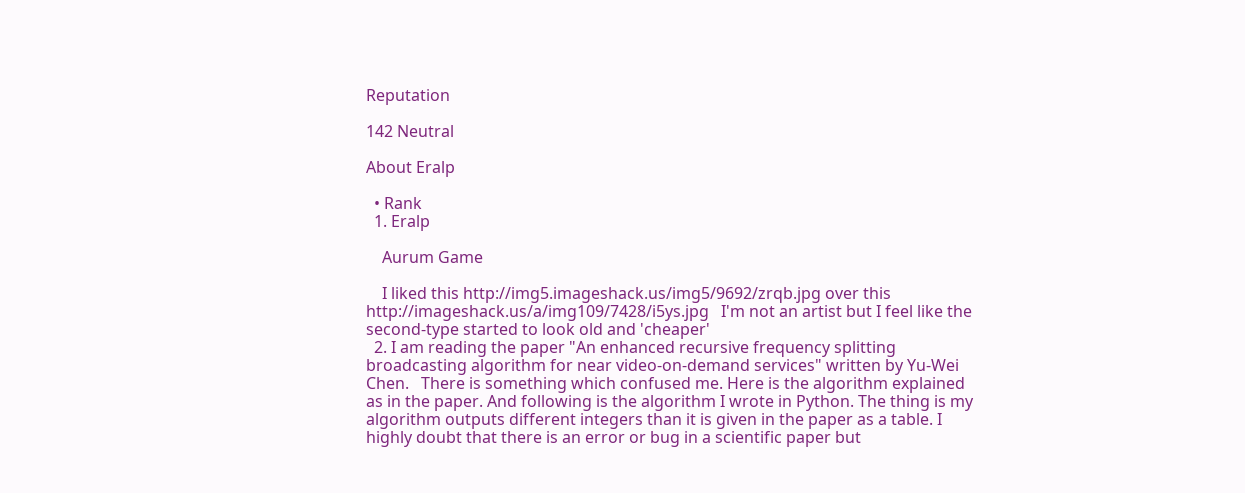Reputation

142 Neutral

About Eralp

  • Rank
  1. Eralp

    Aurum Game

    I liked this http://img5.imageshack.us/img5/9692/zrqb.jpg over this http://imageshack.us/a/img109/7428/i5ys.jpg   I'm not an artist but I feel like the second-type started to look old and 'cheaper'
  2. I am reading the paper "An enhanced recursive frequency splitting broadcasting algorithm for near video-on-demand services" written by Yu-Wei Chen.   There is something which confused me. Here is the algorithm explained as in the paper. And following is the algorithm I wrote in Python. The thing is my algorithm outputs different integers than it is given in the paper as a table. I highly doubt that there is an error or bug in a scientific paper but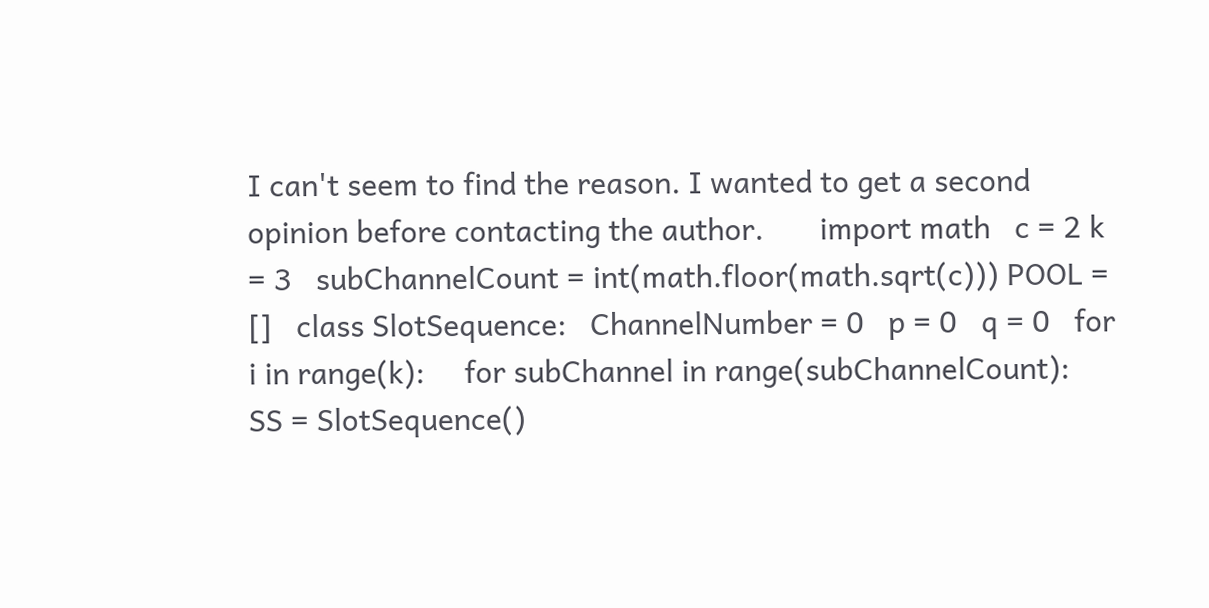I can't seem to find the reason. I wanted to get a second opinion before contacting the author.       import math   c = 2 k = 3   subChannelCount = int(math.floor(math.sqrt(c))) POOL = []   class SlotSequence:   ChannelNumber = 0   p = 0   q = 0   for i in range(k):     for subChannel in range(subChannelCount):         SS = SlotSequence()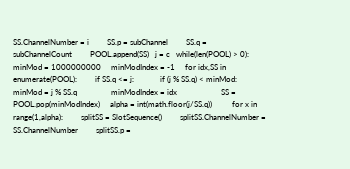SS.ChannelNumber = i         SS.p = subChannel         SS.q = subChannelCount         POOL.append(SS)   j = c   while(len(POOL) > 0):     minMod = 1000000000     minModIndex = -1     for idx,SS in enumerate(POOL):         if SS.q <= j:             if (j % SS.q) < minMod:                 minMod = j % SS.q                 minModIndex = idx                      SS = POOL.pop(minModIndex)     alpha = int(math.floor(j/SS.q))          for x in range(1,alpha):         splitSS = SlotSequence()         splitSS.ChannelNumber = SS.ChannelNumber         splitSS.p =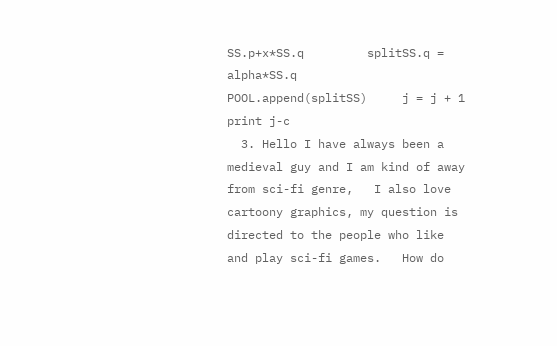SS.p+x*SS.q         splitSS.q = alpha*SS.q         POOL.append(splitSS)     j = j + 1      print j-c
  3. Hello I have always been a medieval guy and I am kind of away from sci-fi genre,   I also love cartoony graphics, my question is directed to the people who like and play sci-fi games.   How do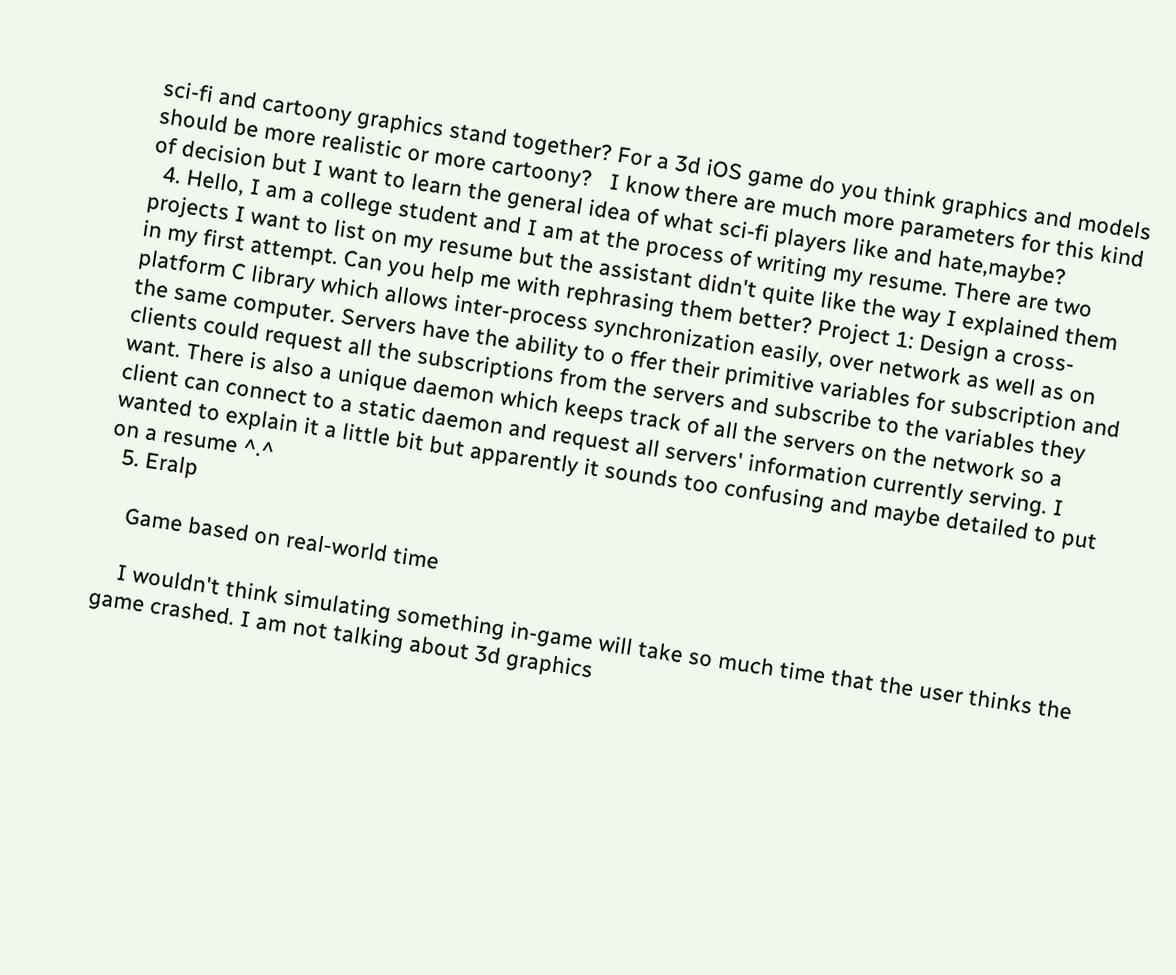sci-fi and cartoony graphics stand together? For a 3d iOS game do you think graphics and models should be more realistic or more cartoony?   I know there are much more parameters for this kind of decision but I want to learn the general idea of what sci-fi players like and hate,maybe?
  4. Hello, I am a college student and I am at the process of writing my resume. There are two projects I want to list on my resume but the assistant didn't quite like the way I explained them in my first attempt. Can you help me with rephrasing them better? Project 1: Design a cross-platform C library which allows inter-process synchronization easily, over network as well as on the same computer. Servers have the ability to o ffer their primitive variables for subscription and clients could request all the subscriptions from the servers and subscribe to the variables they want. There is also a unique daemon which keeps track of all the servers on the network so a client can connect to a static daemon and request all servers' information currently serving. I wanted to explain it a little bit but apparently it sounds too confusing and maybe detailed to put on a resume ^.^
  5. Eralp

    Game based on real-world time

    I wouldn't think simulating something in-game will take so much time that the user thinks the game crashed. I am not talking about 3d graphics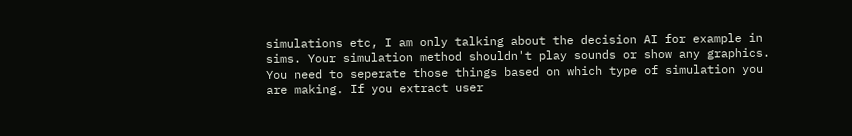simulations etc, I am only talking about the decision AI for example in sims. Your simulation method shouldn't play sounds or show any graphics. You need to seperate those things based on which type of simulation you are making. If you extract user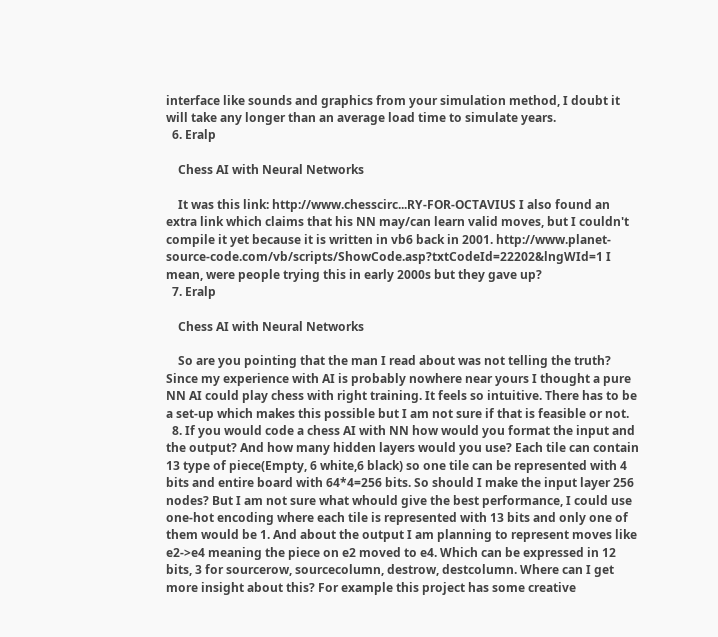interface like sounds and graphics from your simulation method, I doubt it will take any longer than an average load time to simulate years.
  6. Eralp

    Chess AI with Neural Networks

    It was this link: http://www.chesscirc...RY-FOR-OCTAVIUS I also found an extra link which claims that his NN may/can learn valid moves, but I couldn't compile it yet because it is written in vb6 back in 2001. http://www.planet-source-code.com/vb/scripts/ShowCode.asp?txtCodeId=22202&lngWId=1 I mean, were people trying this in early 2000s but they gave up?
  7. Eralp

    Chess AI with Neural Networks

    So are you pointing that the man I read about was not telling the truth? Since my experience with AI is probably nowhere near yours I thought a pure NN AI could play chess with right training. It feels so intuitive. There has to be a set-up which makes this possible but I am not sure if that is feasible or not.
  8. If you would code a chess AI with NN how would you format the input and the output? And how many hidden layers would you use? Each tile can contain 13 type of piece(Empty, 6 white,6 black) so one tile can be represented with 4 bits and entire board with 64*4=256 bits. So should I make the input layer 256 nodes? But I am not sure what whould give the best performance, I could use one-hot encoding where each tile is represented with 13 bits and only one of them would be 1. And about the output I am planning to represent moves like e2->e4 meaning the piece on e2 moved to e4. Which can be expressed in 12 bits, 3 for sourcerow, sourcecolumn, destrow, destcolumn. Where can I get more insight about this? For example this project has some creative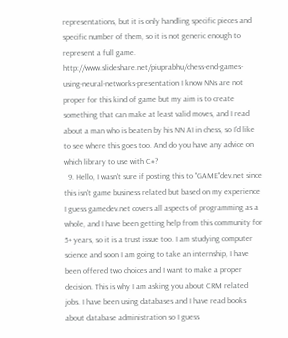representations, but it is only handling specific pieces and specific number of them, so it is not generic enough to represent a full game. http://www.slideshare.net/piuprabhu/chess-end-games-using-neural-networks-presentation I know NNs are not proper for this kind of game but my aim is to create something that can make at least valid moves, and I read about a man who is beaten by his NN AI in chess, so I'd like to see where this goes too. And do you have any advice on which library to use with C#?
  9. Hello, I wasn't sure if posting this to "GAME"dev.net since this isn't game business related but based on my experience I guess gamedev.net covers all aspects of programming as a whole, and I have been getting help from this community for 5+ years, so it is a trust issue too. I am studying computer science and soon I am going to take an internship, I have been offered two choices and I want to make a proper decision. This is why I am asking you about CRM related jobs. I have been using databases and I have read books about database administration so I guess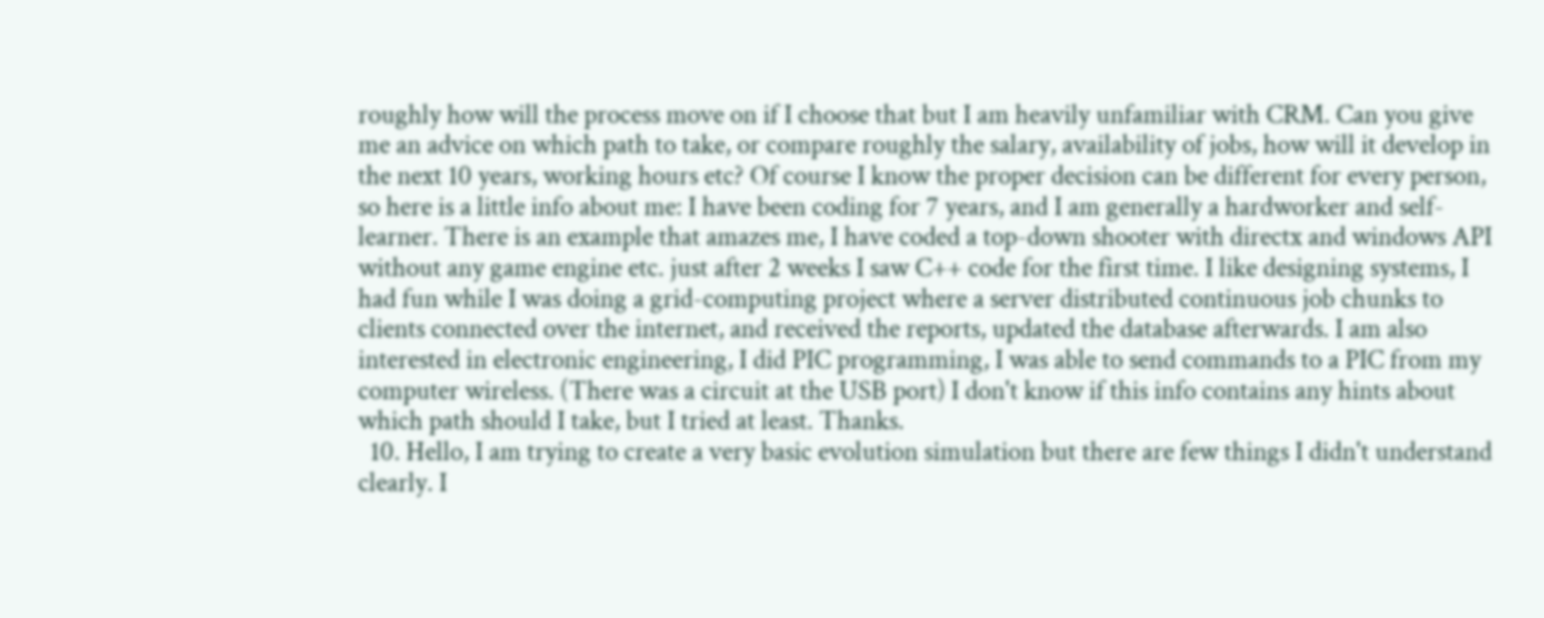roughly how will the process move on if I choose that but I am heavily unfamiliar with CRM. Can you give me an advice on which path to take, or compare roughly the salary, availability of jobs, how will it develop in the next 10 years, working hours etc? Of course I know the proper decision can be different for every person, so here is a little info about me: I have been coding for 7 years, and I am generally a hardworker and self-learner. There is an example that amazes me, I have coded a top-down shooter with directx and windows API without any game engine etc. just after 2 weeks I saw C++ code for the first time. I like designing systems, I had fun while I was doing a grid-computing project where a server distributed continuous job chunks to clients connected over the internet, and received the reports, updated the database afterwards. I am also interested in electronic engineering, I did PIC programming, I was able to send commands to a PIC from my computer wireless. (There was a circuit at the USB port) I don't know if this info contains any hints about which path should I take, but I tried at least. Thanks.
  10. Hello, I am trying to create a very basic evolution simulation but there are few things I didn't understand clearly. I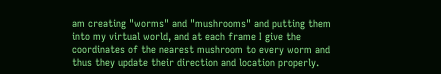am creating "worms" and "mushrooms" and putting them into my virtual world, and at each frame I give the coordinates of the nearest mushroom to every worm and thus they update their direction and location properly.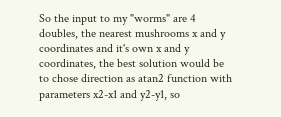So the input to my "worms" are 4 doubles, the nearest mushrooms x and y coordinates and it's own x and y coordinates, the best solution would be to chose direction as atan2 function with parameters x2-x1 and y2-y1, so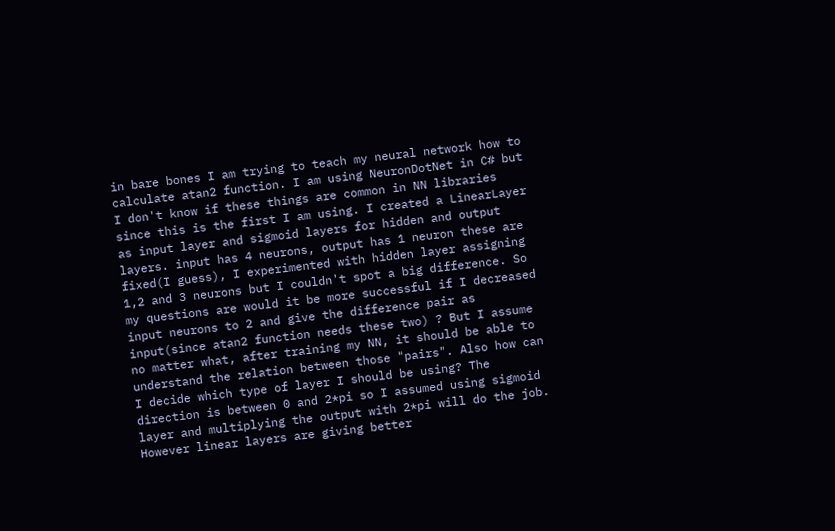in bare bones I am trying to teach my neural network how to calculate atan2 function. I am using NeuronDotNet in C# but I don't know if these things are common in NN libraries since this is the first I am using. I created a LinearLayer as input layer and sigmoid layers for hidden and output layers. input has 4 neurons, output has 1 neuron these are fixed(I guess), I experimented with hidden layer assigning 1,2 and 3 neurons but I couldn't spot a big difference. So my questions are would it be more successful if I decreased input neurons to 2 and give the difference pair as input(since atan2 function needs these two) ? But I assume no matter what, after training my NN, it should be able to understand the relation between those "pairs". Also how can I decide which type of layer I should be using? The direction is between 0 and 2*pi so I assumed using sigmoid layer and multiplying the output with 2*pi will do the job. However linear layers are giving better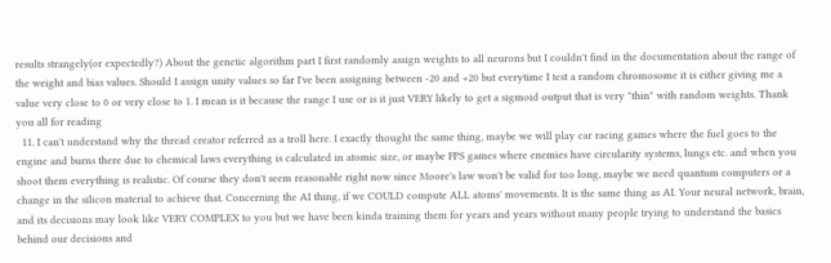results strangely(or expectedly?) About the genetic algorithm part I first randomly assign weights to all neurons but I couldn't find in the documentation about the range of the weight and bias values. Should I assign unity values so far I've been assigning between -20 and +20 but everytime I test a random chromosome it is either giving me a value very close to 0 or very close to 1. I mean is it because the range I use or is it just VERY likely to get a sigmoid output that is very "thin" with random weights. Thank you all for reading
  11. I can't understand why the thread creator referred as a troll here. I exactly thought the same thing, maybe we will play car racing games where the fuel goes to the engine and burns there due to chemical laws everything is calculated in atomic size, or maybe FPS games where enemies have circularity systems, lungs etc. and when you shoot them everything is realistic. Of course they don't seem reasonable right now since Moore's law won't be valid for too long, maybe we need quantum computers or a change in the silicon material to achieve that. Concerning the AI thing, if we COULD compute ALL atoms' movements. It is the same thing as AI. Your neural network, brain, and its decisions may look like VERY COMPLEX to you but we have been kinda training them for years and years without many people trying to understand the basics behind our decisions and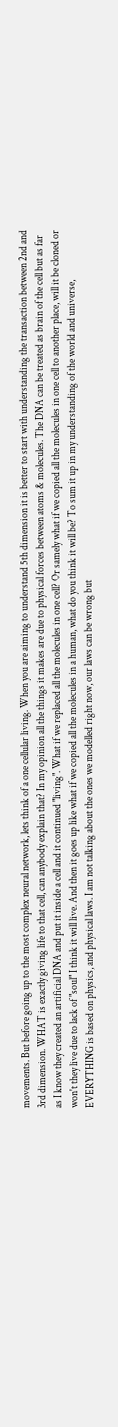movements. But before going up to the most complex neural network, lets think of a one cellular living. When you are aiming to understand 5th dimension it is better to start with understanding the transaction between 2nd and 3rd dimension. WHAT is exactly giving life to that cell, can anybody explain that? In my opinion all the things it makes are due to physical forces between atoms & molecules. The DNA can be treated as brain of the cell but as far as I know they created an artificial DNA and put it inside a cell and it continued "living". What if we replaced all the molecules in one cell? Or samely what if we copied all the molecules in one cell to another place, will it be cloned or won't they live due to lack of "soul" I think it will live. And then it goes up like what if we copied all the molecules in a human, what do you think it will be? To sum it up in my understanding of the world and universe, EVERYTHING is based on physics, and physical laws. I am not talking about the ones we modelled right now, our laws can be wrong but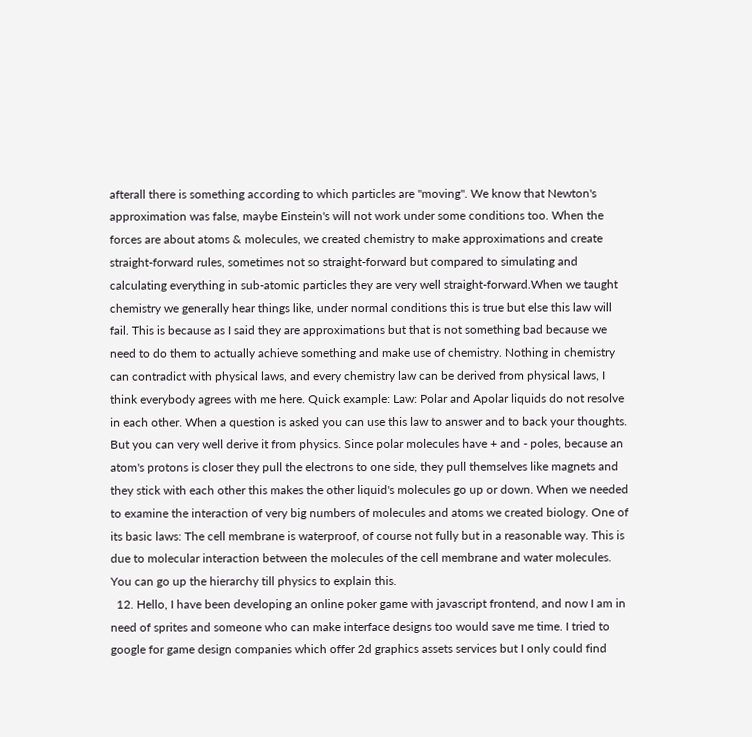afterall there is something according to which particles are "moving". We know that Newton's approximation was false, maybe Einstein's will not work under some conditions too. When the forces are about atoms & molecules, we created chemistry to make approximations and create straight-forward rules, sometimes not so straight-forward but compared to simulating and calculating everything in sub-atomic particles they are very well straight-forward.When we taught chemistry we generally hear things like, under normal conditions this is true but else this law will fail. This is because as I said they are approximations but that is not something bad because we need to do them to actually achieve something and make use of chemistry. Nothing in chemistry can contradict with physical laws, and every chemistry law can be derived from physical laws, I think everybody agrees with me here. Quick example: Law: Polar and Apolar liquids do not resolve in each other. When a question is asked you can use this law to answer and to back your thoughts. But you can very well derive it from physics. Since polar molecules have + and - poles, because an atom's protons is closer they pull the electrons to one side, they pull themselves like magnets and they stick with each other this makes the other liquid's molecules go up or down. When we needed to examine the interaction of very big numbers of molecules and atoms we created biology. One of its basic laws: The cell membrane is waterproof, of course not fully but in a reasonable way. This is due to molecular interaction between the molecules of the cell membrane and water molecules. You can go up the hierarchy till physics to explain this.
  12. Hello, I have been developing an online poker game with javascript frontend, and now I am in need of sprites and someone who can make interface designs too would save me time. I tried to google for game design companies which offer 2d graphics assets services but I only could find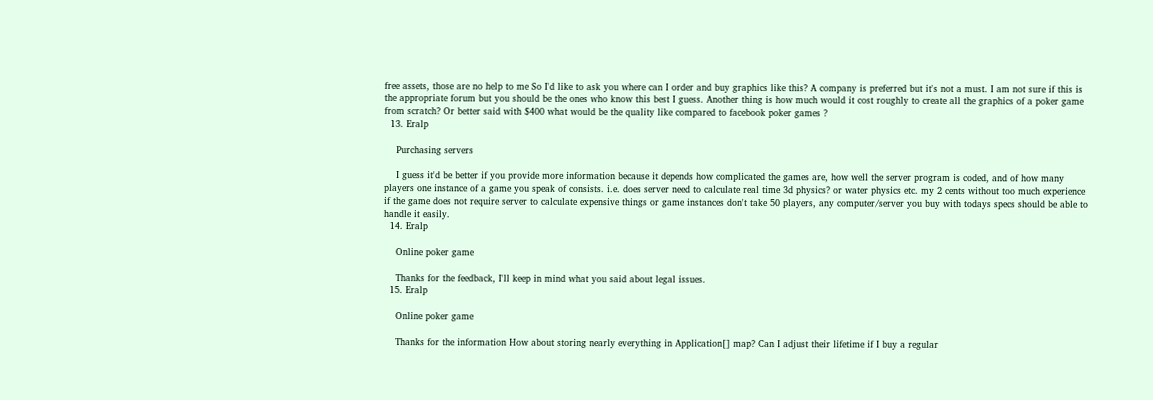free assets, those are no help to me So I'd like to ask you where can I order and buy graphics like this? A company is preferred but it's not a must. I am not sure if this is the appropriate forum but you should be the ones who know this best I guess. Another thing is how much would it cost roughly to create all the graphics of a poker game from scratch? Or better said with $400 what would be the quality like compared to facebook poker games ?
  13. Eralp

    Purchasing servers

    I guess it'd be better if you provide more information because it depends how complicated the games are, how well the server program is coded, and of how many players one instance of a game you speak of consists. i.e. does server need to calculate real time 3d physics? or water physics etc. my 2 cents without too much experience if the game does not require server to calculate expensive things or game instances don't take 50 players, any computer/server you buy with todays specs should be able to handle it easily.
  14. Eralp

    Online poker game

    Thanks for the feedback, I'll keep in mind what you said about legal issues.
  15. Eralp

    Online poker game

    Thanks for the information How about storing nearly everything in Application[] map? Can I adjust their lifetime if I buy a regular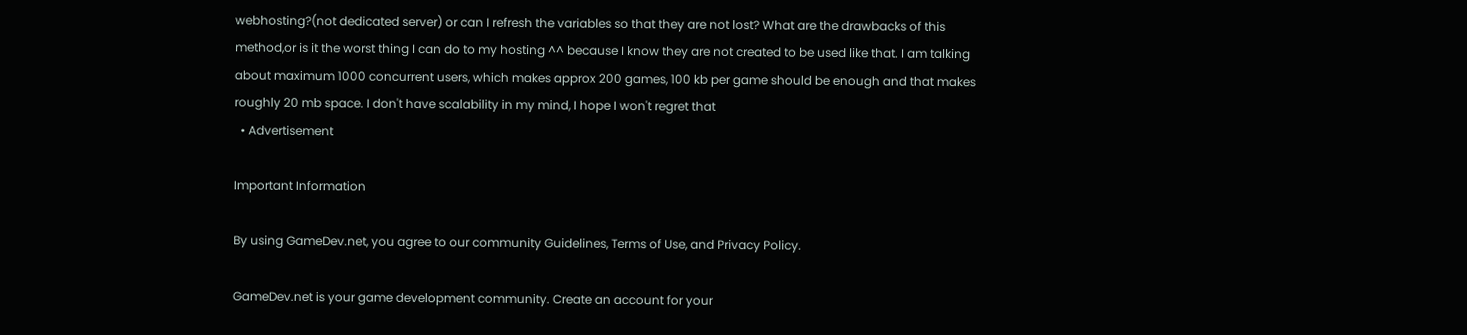webhosting?(not dedicated server) or can I refresh the variables so that they are not lost? What are the drawbacks of this method,or is it the worst thing I can do to my hosting ^^ because I know they are not created to be used like that. I am talking about maximum 1000 concurrent users, which makes approx 200 games, 100 kb per game should be enough and that makes roughly 20 mb space. I don't have scalability in my mind, I hope I won't regret that
  • Advertisement

Important Information

By using GameDev.net, you agree to our community Guidelines, Terms of Use, and Privacy Policy.

GameDev.net is your game development community. Create an account for your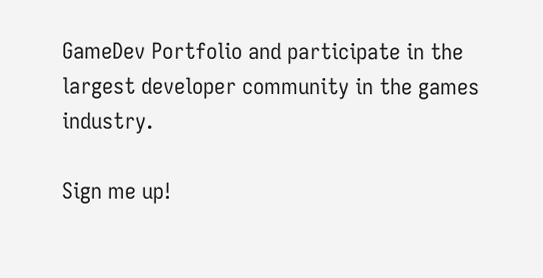GameDev Portfolio and participate in the largest developer community in the games industry.

Sign me up!